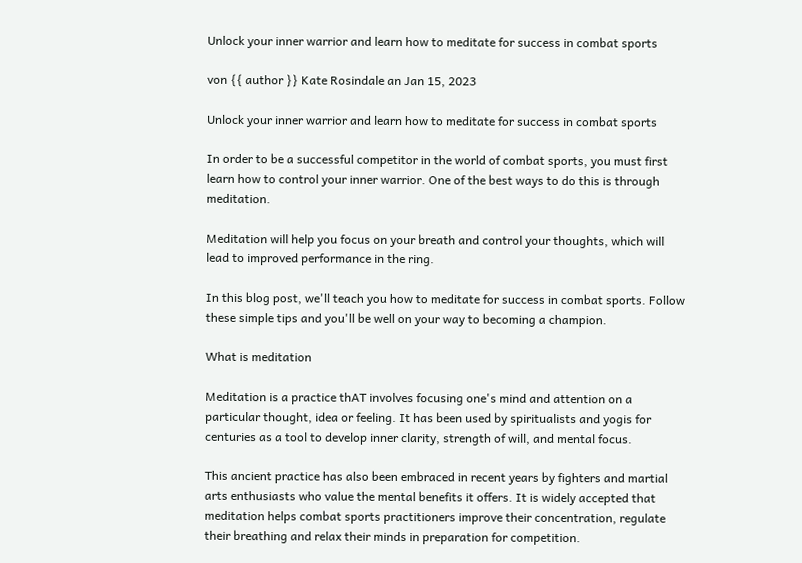Unlock your inner warrior and learn how to meditate for success in combat sports

von {{ author }} Kate Rosindale an Jan 15, 2023

Unlock your inner warrior and learn how to meditate for success in combat sports

In order to be a successful competitor in the world of combat sports, you must first learn how to control your inner warrior. One of the best ways to do this is through meditation.

Meditation will help you focus on your breath and control your thoughts, which will lead to improved performance in the ring.

In this blog post, we'll teach you how to meditate for success in combat sports. Follow these simple tips and you'll be well on your way to becoming a champion.

What is meditation

Meditation is a practice thAT involves focusing one's mind and attention on a particular thought, idea or feeling. It has been used by spiritualists and yogis for centuries as a tool to develop inner clarity, strength of will, and mental focus.

This ancient practice has also been embraced in recent years by fighters and martial arts enthusiasts who value the mental benefits it offers. It is widely accepted that meditation helps combat sports practitioners improve their concentration, regulate their breathing and relax their minds in preparation for competition.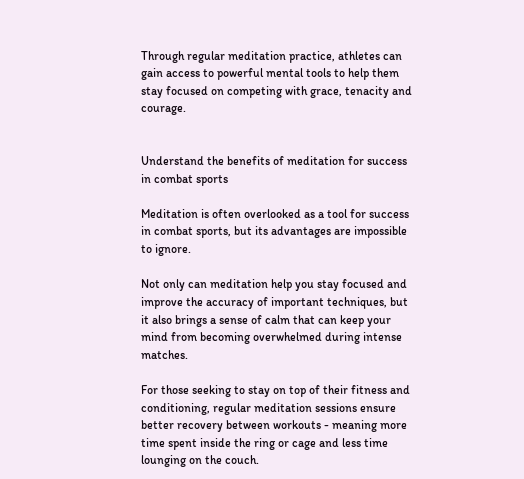Through regular meditation practice, athletes can gain access to powerful mental tools to help them stay focused on competing with grace, tenacity and courage.


Understand the benefits of meditation for success in combat sports

Meditation is often overlooked as a tool for success in combat sports, but its advantages are impossible to ignore.

Not only can meditation help you stay focused and improve the accuracy of important techniques, but it also brings a sense of calm that can keep your mind from becoming overwhelmed during intense matches.

For those seeking to stay on top of their fitness and conditioning, regular meditation sessions ensure better recovery between workouts - meaning more time spent inside the ring or cage and less time lounging on the couch.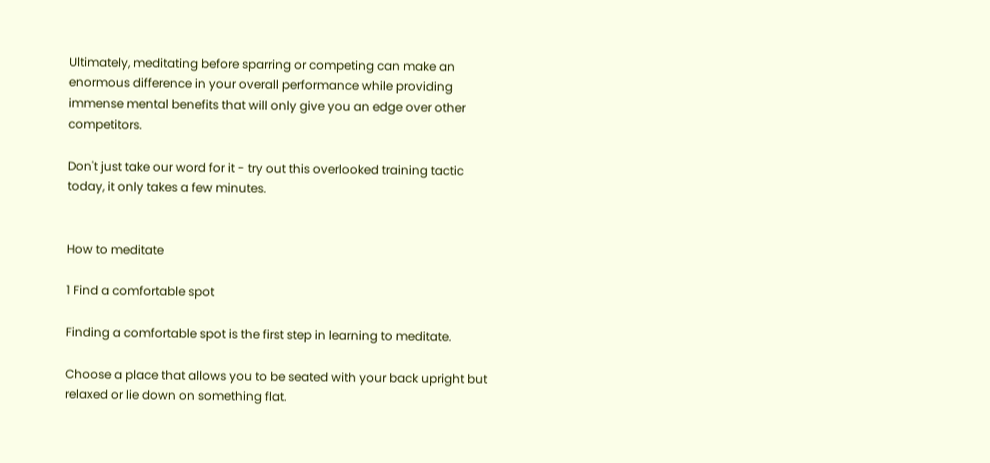Ultimately, meditating before sparring or competing can make an enormous difference in your overall performance while providing immense mental benefits that will only give you an edge over other competitors.

Don't just take our word for it - try out this overlooked training tactic today, it only takes a few minutes.


How to meditate

1 Find a comfortable spot

Finding a comfortable spot is the first step in learning to meditate.

Choose a place that allows you to be seated with your back upright but relaxed or lie down on something flat.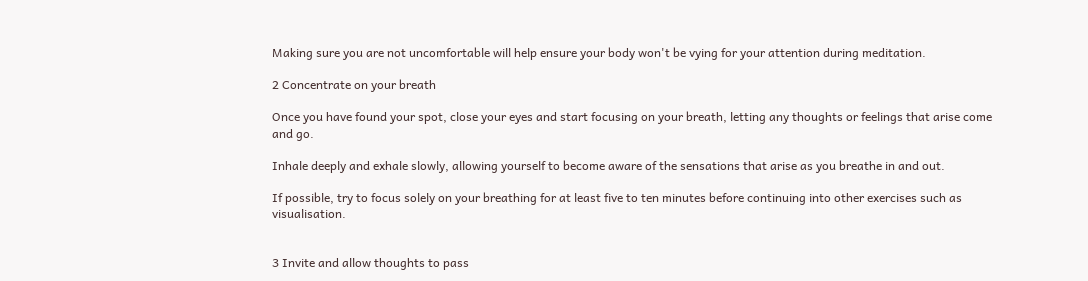Making sure you are not uncomfortable will help ensure your body won't be vying for your attention during meditation.

2 Concentrate on your breath

Once you have found your spot, close your eyes and start focusing on your breath, letting any thoughts or feelings that arise come and go.

Inhale deeply and exhale slowly, allowing yourself to become aware of the sensations that arise as you breathe in and out.

If possible, try to focus solely on your breathing for at least five to ten minutes before continuing into other exercises such as visualisation.


3 Invite and allow thoughts to pass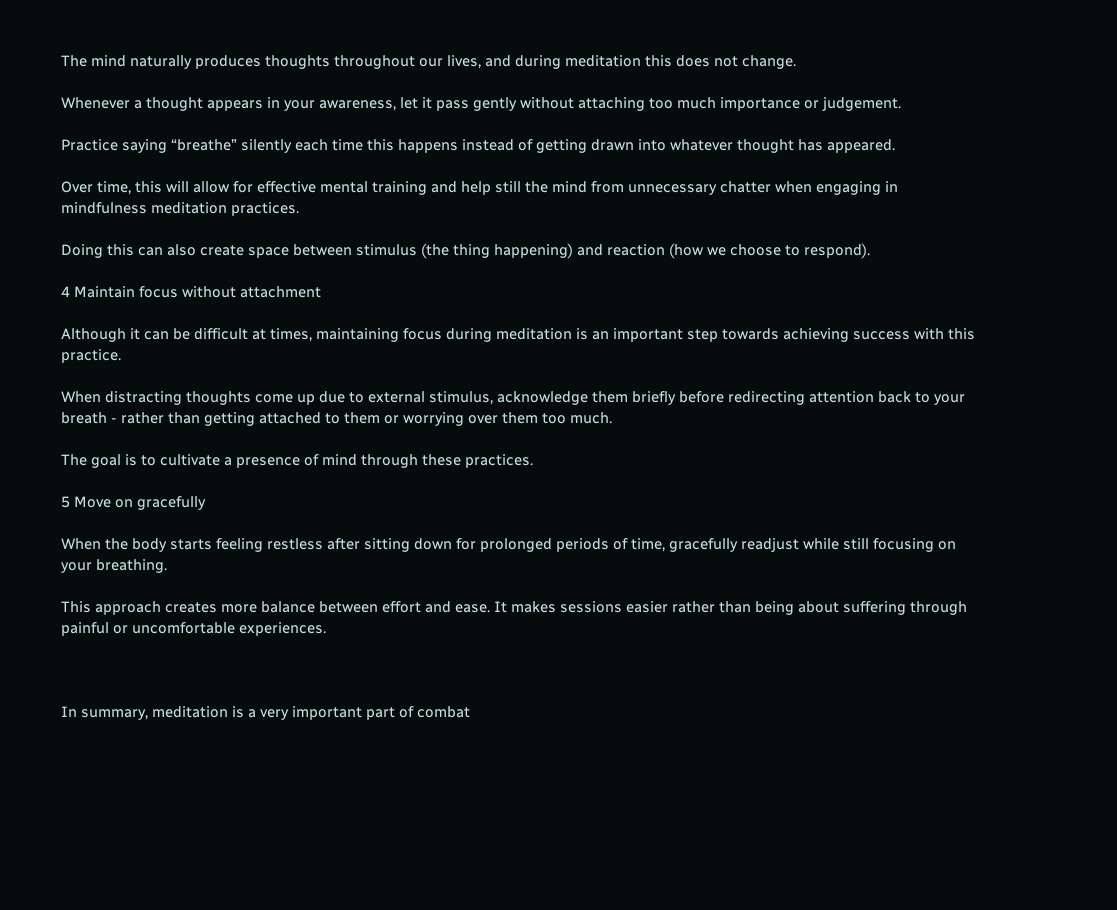The mind naturally produces thoughts throughout our lives, and during meditation this does not change.

Whenever a thought appears in your awareness, let it pass gently without attaching too much importance or judgement.

Practice saying “breathe” silently each time this happens instead of getting drawn into whatever thought has appeared.

Over time, this will allow for effective mental training and help still the mind from unnecessary chatter when engaging in mindfulness meditation practices.

Doing this can also create space between stimulus (the thing happening) and reaction (how we choose to respond).

4 Maintain focus without attachment

Although it can be difficult at times, maintaining focus during meditation is an important step towards achieving success with this practice.

When distracting thoughts come up due to external stimulus, acknowledge them briefly before redirecting attention back to your breath - rather than getting attached to them or worrying over them too much.

The goal is to cultivate a presence of mind through these practices.

5 Move on gracefully

When the body starts feeling restless after sitting down for prolonged periods of time, gracefully readjust while still focusing on your breathing.

This approach creates more balance between effort and ease. It makes sessions easier rather than being about suffering through painful or uncomfortable experiences.



In summary, meditation is a very important part of combat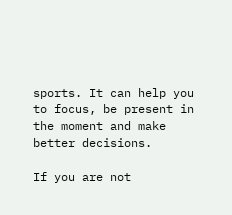sports. It can help you to focus, be present in the moment and make better decisions.

If you are not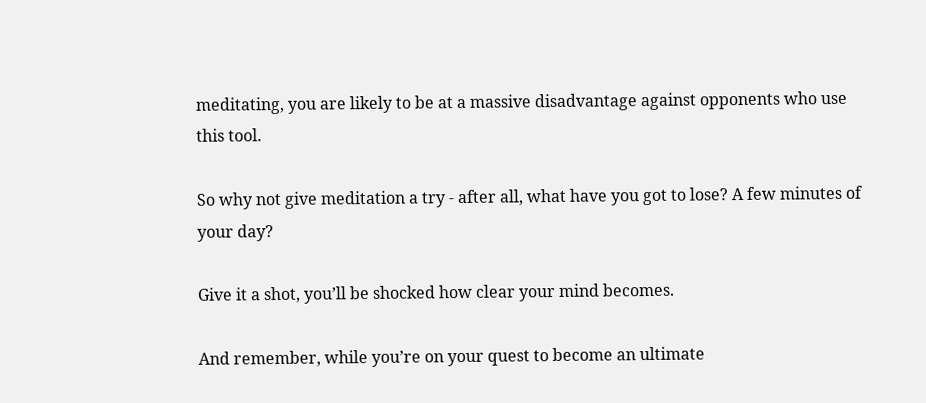meditating, you are likely to be at a massive disadvantage against opponents who use this tool.

So why not give meditation a try - after all, what have you got to lose? A few minutes of your day?

Give it a shot, you’ll be shocked how clear your mind becomes.

And remember, while you’re on your quest to become an ultimate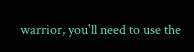warrior, you'll need to use the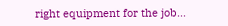right equipment for the job...